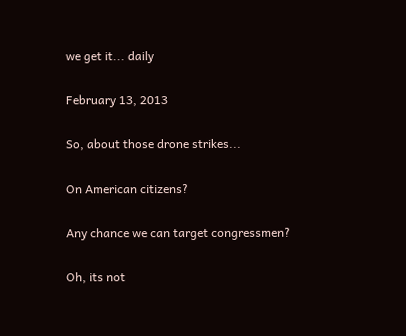we get it... daily

February 13, 2013

So, about those drone strikes...

On American citizens?

Any chance we can target congressmen?

Oh, its not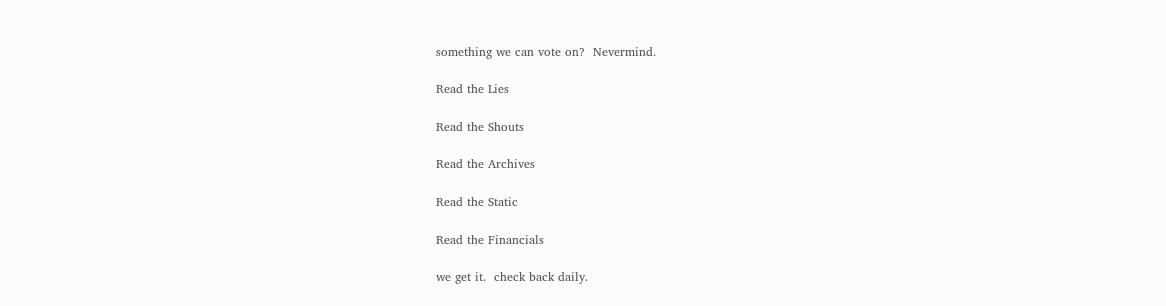something we can vote on?  Nevermind.

Read the Lies

Read the Shouts

Read the Archives

Read the Static

Read the Financials

we get it.  check back daily.